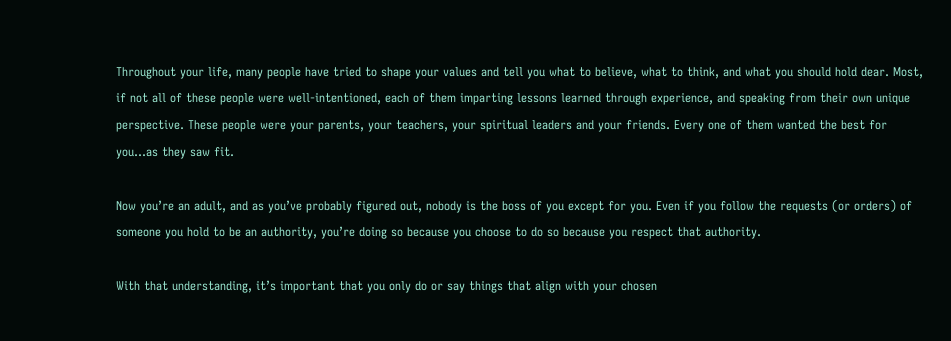Throughout your life, many people have tried to shape your values and tell you what to believe, what to think, and what you should hold dear. Most, if not all of these people were well-intentioned, each of them imparting lessons learned through experience, and speaking from their own unique perspective. These people were your parents, your teachers, your spiritual leaders and your friends. Every one of them wanted the best for you…as they saw fit.

Now you’re an adult, and as you’ve probably figured out, nobody is the boss of you except for you. Even if you follow the requests (or orders) of someone you hold to be an authority, you’re doing so because you choose to do so because you respect that authority.

With that understanding, it’s important that you only do or say things that align with your chosen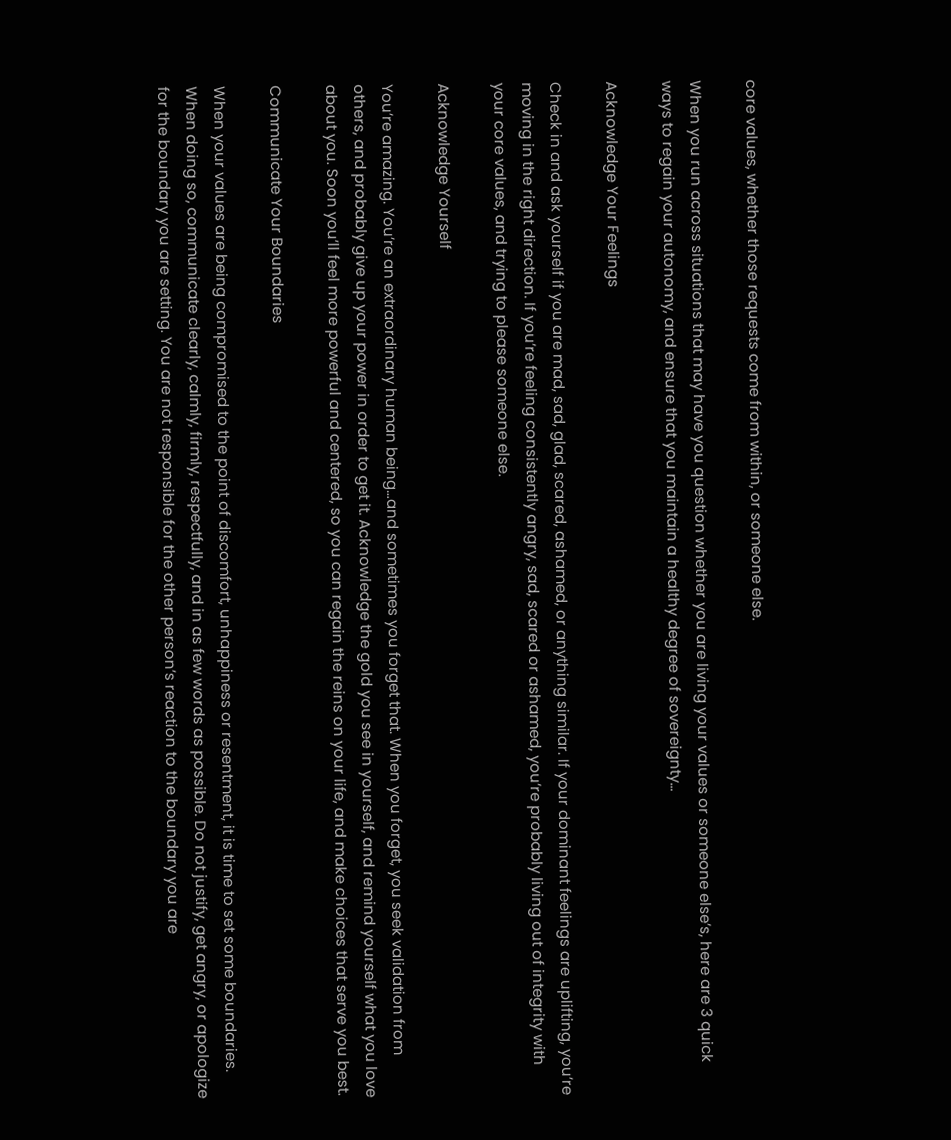core values, whether those requests come from within, or someone else.

When you run across situations that may have you question whether you are living your values or someone else’s, here are 3 quick ways to regain your autonomy, and ensure that you maintain a healthy degree of sovereignty…

Acknowledge Your Feelings

Check in and ask yourself if you are mad, sad, glad, scared, ashamed, or anything similar. If your dominant feelings are uplifting, you’re moving in the right direction. If you’re feeling consistently angry, sad, scared or ashamed, you’re probably living out of integrity with your core values, and trying to please someone else.

Acknowledge Yourself

You’re amazing. You’re an extraordinary human being…and sometimes you forget that. When you forget, you seek validation from others, and probably give up your power in order to get it. Acknowledge the gold you see in yourself, and remind yourself what you love about you. Soon you’ll feel more powerful and centered, so you can regain the reins on your life, and make choices that serve you best.

Communicate Your Boundaries

When your values are being compromised to the point of discomfort, unhappiness or resentment, it is time to set some boundaries. When doing so, communicate clearly, calmly, firmly, respectfully, and in as few words as possible. Do not justify, get angry, or apologize for the boundary you are setting. You are not responsible for the other person’s reaction to the boundary you are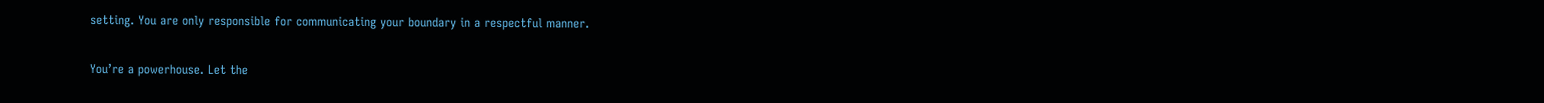setting. You are only responsible for communicating your boundary in a respectful manner.

You’re a powerhouse. Let the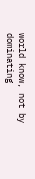world know, not by dominating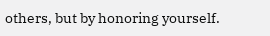others, but by honoring yourself.